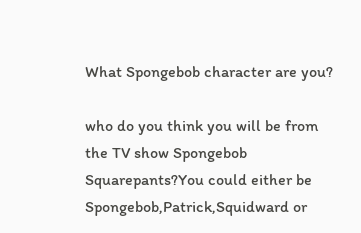What Spongebob character are you?

who do you think you will be from the TV show Spongebob Squarepants?You could either be Spongebob,Patrick,Squidward or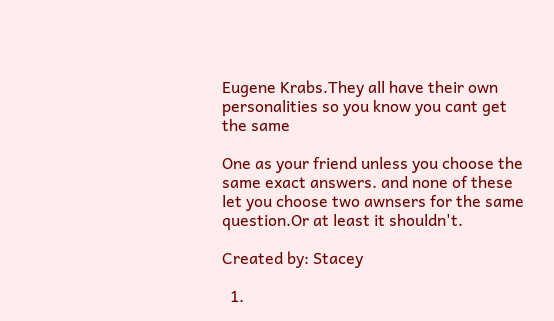Eugene Krabs.They all have their own personalities so you know you cant get the same

One as your friend unless you choose the same exact answers. and none of these let you choose two awnsers for the same question.Or at least it shouldn't.

Created by: Stacey

  1.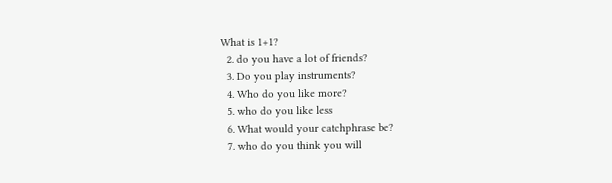What is 1+1?
  2. do you have a lot of friends?
  3. Do you play instruments?
  4. Who do you like more?
  5. who do you like less
  6. What would your catchphrase be?
  7. who do you think you will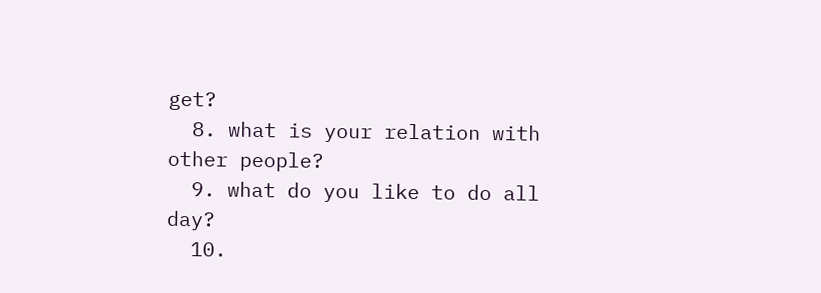get?
  8. what is your relation with other people?
  9. what do you like to do all day?
  10.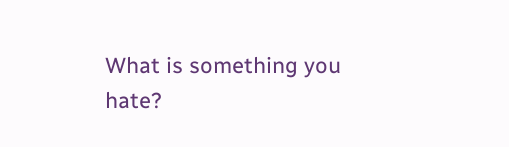What is something you hate?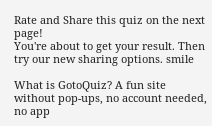Rate and Share this quiz on the next page!
You're about to get your result. Then try our new sharing options. smile

What is GotoQuiz? A fun site without pop-ups, no account needed, no app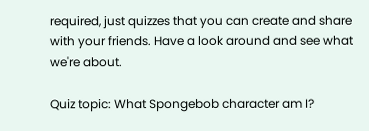required, just quizzes that you can create and share with your friends. Have a look around and see what we're about.

Quiz topic: What Spongebob character am I?